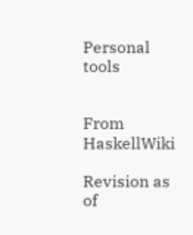Personal tools


From HaskellWiki

Revision as of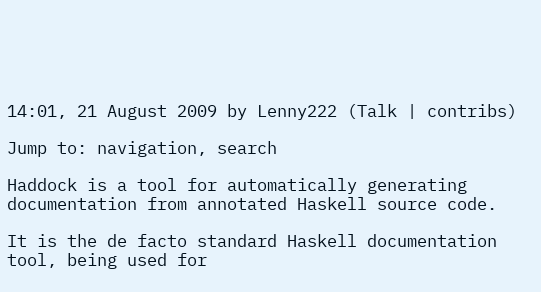14:01, 21 August 2009 by Lenny222 (Talk | contribs)

Jump to: navigation, search

Haddock is a tool for automatically generating documentation from annotated Haskell source code.

It is the de facto standard Haskell documentation tool, being used for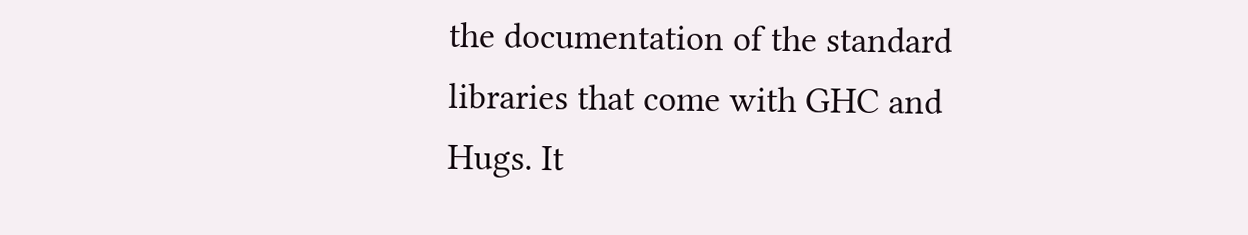the documentation of the standard libraries that come with GHC and Hugs. It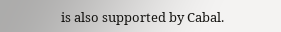is also supported by Cabal.